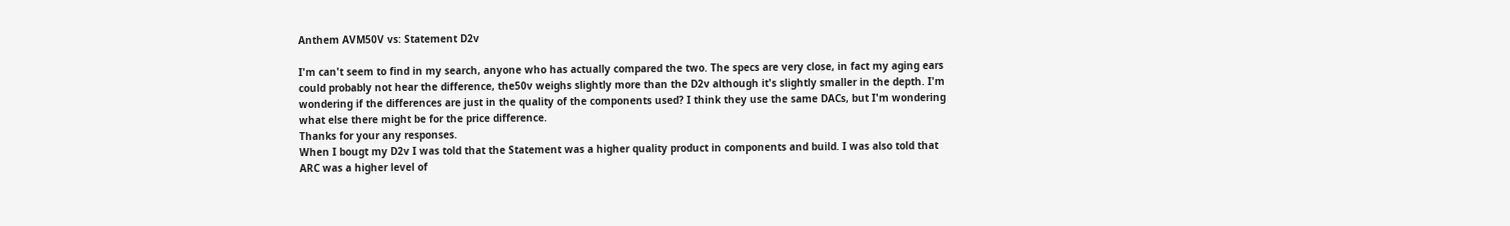Anthem AVM50V vs: Statement D2v

I'm can't seem to find in my search, anyone who has actually compared the two. The specs are very close, in fact my aging ears could probably not hear the difference, the50v weighs slightly more than the D2v although it's slightly smaller in the depth. I'm wondering if the differences are just in the quality of the components used? I think they use the same DACs, but I'm wondering what else there might be for the price difference.
Thanks for your any responses.
When I bougt my D2v I was told that the Statement was a higher quality product in components and build. I was also told that ARC was a higher level of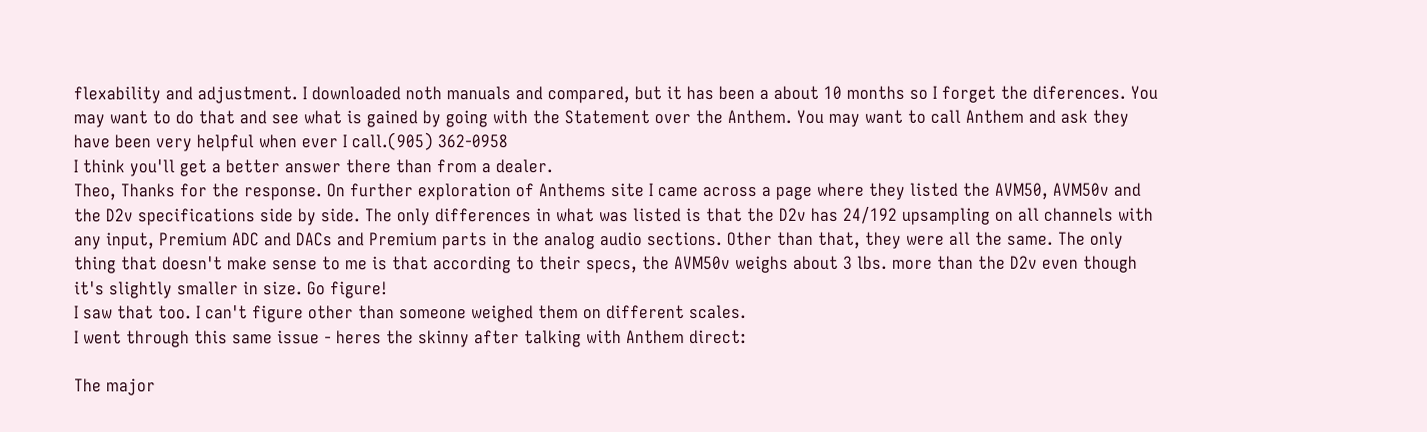flexability and adjustment. I downloaded noth manuals and compared, but it has been a about 10 months so I forget the diferences. You may want to do that and see what is gained by going with the Statement over the Anthem. You may want to call Anthem and ask they have been very helpful when ever I call.(905) 362-0958
I think you'll get a better answer there than from a dealer.
Theo, Thanks for the response. On further exploration of Anthems site I came across a page where they listed the AVM50, AVM50v and the D2v specifications side by side. The only differences in what was listed is that the D2v has 24/192 upsampling on all channels with any input, Premium ADC and DACs and Premium parts in the analog audio sections. Other than that, they were all the same. The only thing that doesn't make sense to me is that according to their specs, the AVM50v weighs about 3 lbs. more than the D2v even though it's slightly smaller in size. Go figure!
I saw that too. I can't figure other than someone weighed them on different scales.
I went through this same issue - heres the skinny after talking with Anthem direct:

The major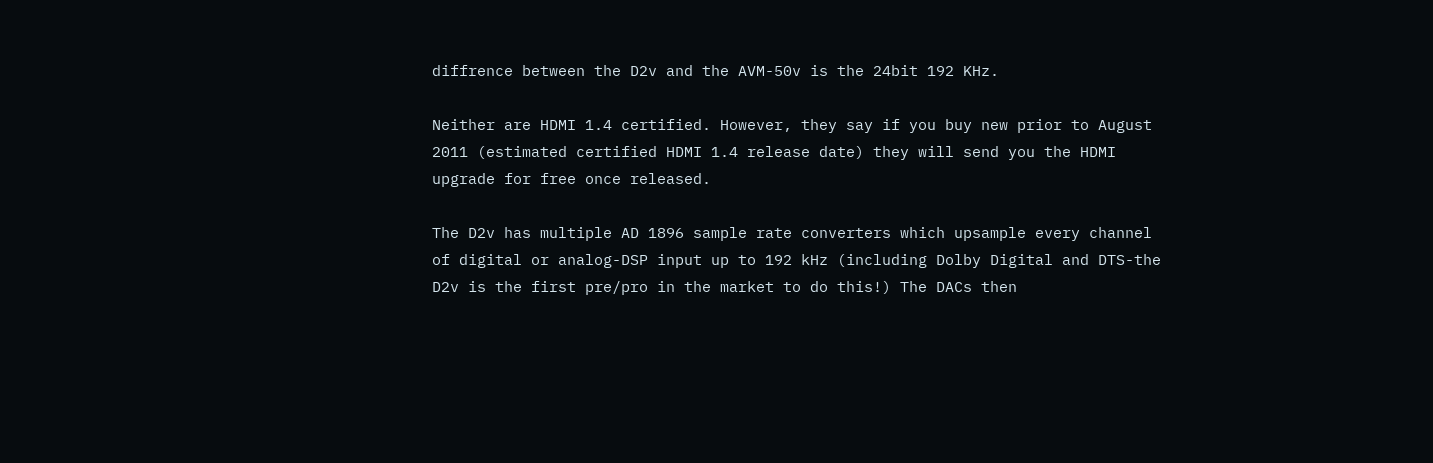diffrence between the D2v and the AVM-50v is the 24bit 192 KHz.

Neither are HDMI 1.4 certified. However, they say if you buy new prior to August 2011 (estimated certified HDMI 1.4 release date) they will send you the HDMI upgrade for free once released.

The D2v has multiple AD 1896 sample rate converters which upsample every channel of digital or analog-DSP input up to 192 kHz (including Dolby Digital and DTS-the D2v is the first pre/pro in the market to do this!) The DACs then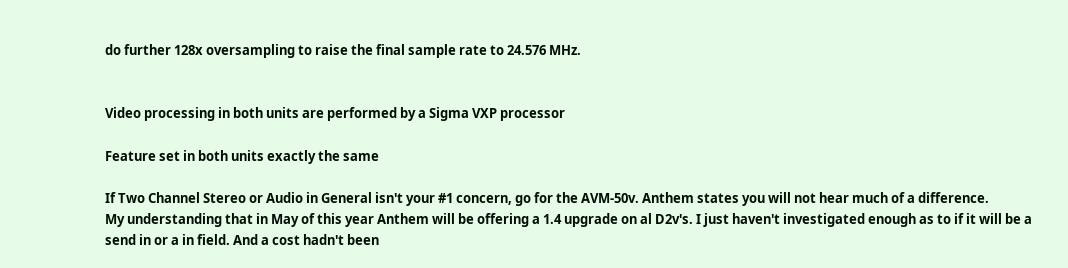do further 128x oversampling to raise the final sample rate to 24.576 MHz.


Video processing in both units are performed by a Sigma VXP processor

Feature set in both units exactly the same

If Two Channel Stereo or Audio in General isn't your #1 concern, go for the AVM-50v. Anthem states you will not hear much of a difference.
My understanding that in May of this year Anthem will be offering a 1.4 upgrade on al D2v's. I just haven't investigated enough as to if it will be a send in or a in field. And a cost hadn't been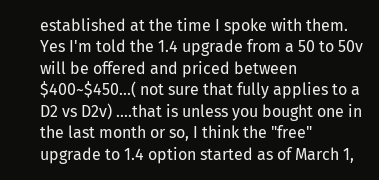established at the time I spoke with them.
Yes I'm told the 1.4 upgrade from a 50 to 50v will be offered and priced between $400~$450...( not sure that fully applies to a D2 vs D2v) ....that is unless you bought one in the last month or so, I think the "free" upgrade to 1.4 option started as of March 1,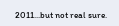2011...but not real sure.